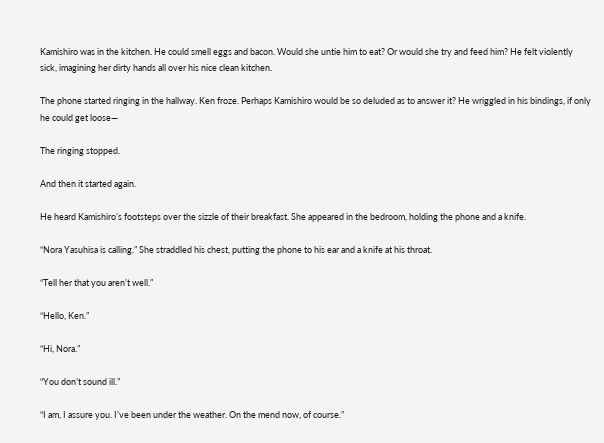Kamishiro was in the kitchen. He could smell eggs and bacon. Would she untie him to eat? Or would she try and feed him? He felt violently sick, imagining her dirty hands all over his nice clean kitchen.

The phone started ringing in the hallway. Ken froze. Perhaps Kamishiro would be so deluded as to answer it? He wriggled in his bindings, if only he could get loose—

The ringing stopped.

And then it started again.

He heard Kamishiro’s footsteps over the sizzle of their breakfast. She appeared in the bedroom, holding the phone and a knife.

“Nora Yasuhisa is calling.” She straddled his chest, putting the phone to his ear and a knife at his throat.

“Tell her that you aren’t well.”

“Hello, Ken.”

“Hi, Nora.”

“You don’t sound ill.”

“I am, I assure you. I’ve been under the weather. On the mend now, of course.”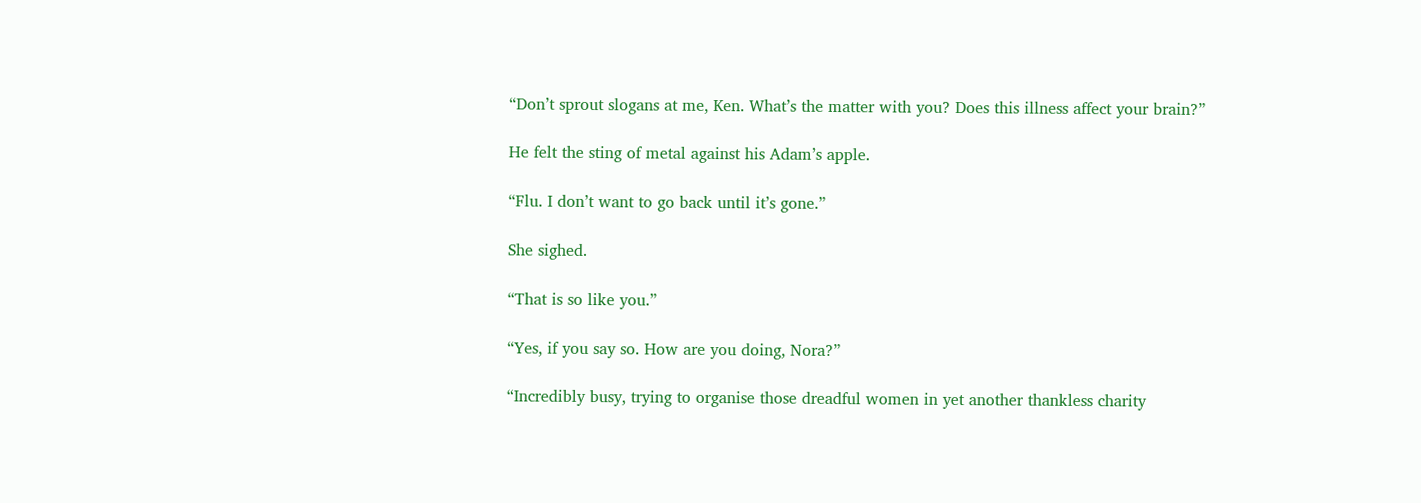“Don’t sprout slogans at me, Ken. What’s the matter with you? Does this illness affect your brain?”

He felt the sting of metal against his Adam’s apple.

“Flu. I don’t want to go back until it’s gone.”

She sighed.

“That is so like you.”

“Yes, if you say so. How are you doing, Nora?”

“Incredibly busy, trying to organise those dreadful women in yet another thankless charity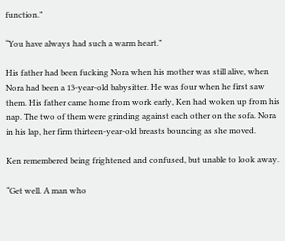function.”

“You have always had such a warm heart.”

His father had been fucking Nora when his mother was still alive, when Nora had been a 13-year-old babysitter. He was four when he first saw them. His father came home from work early, Ken had woken up from his nap. The two of them were grinding against each other on the sofa. Nora in his lap, her firm thirteen-year-old breasts bouncing as she moved.

Ken remembered being frightened and confused, but unable to look away.

“Get well. A man who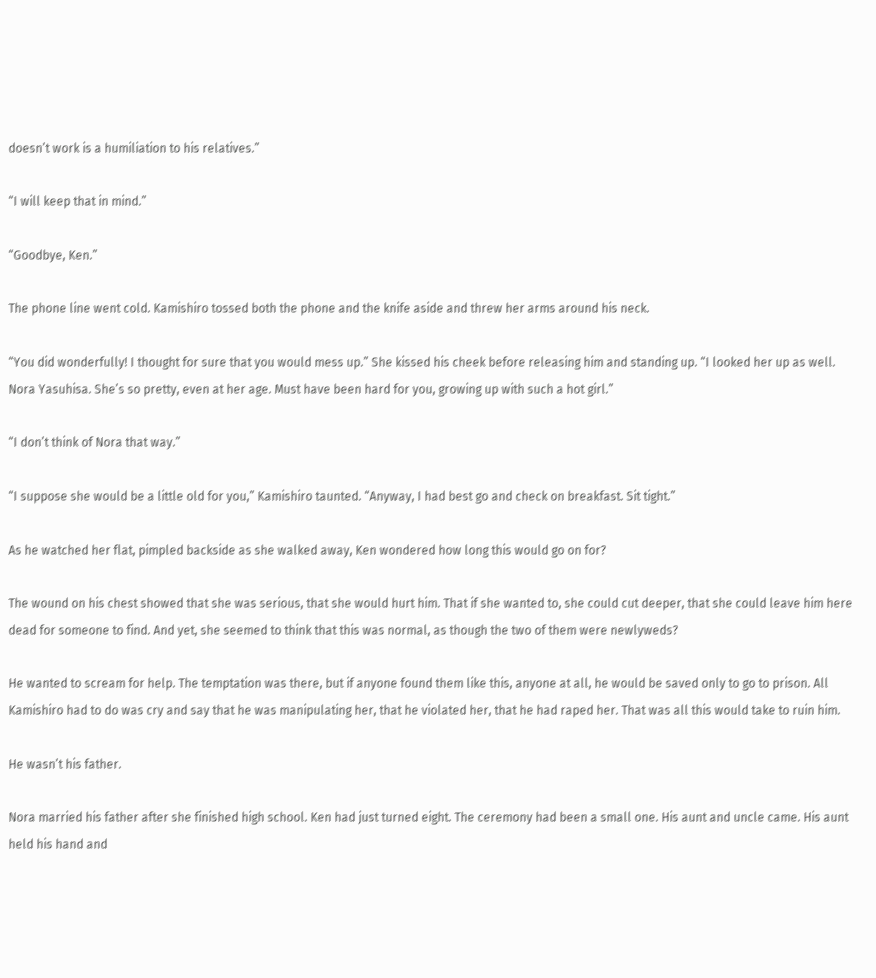doesn’t work is a humiliation to his relatives.”

“I will keep that in mind.”

“Goodbye, Ken.”

The phone line went cold. Kamishiro tossed both the phone and the knife aside and threw her arms around his neck.

“You did wonderfully! I thought for sure that you would mess up.” She kissed his cheek before releasing him and standing up. “I looked her up as well. Nora Yasuhisa. She’s so pretty, even at her age. Must have been hard for you, growing up with such a hot girl.”

“I don’t think of Nora that way.”

“I suppose she would be a little old for you,” Kamishiro taunted. “Anyway, I had best go and check on breakfast. Sit tight.”

As he watched her flat, pimpled backside as she walked away, Ken wondered how long this would go on for?

The wound on his chest showed that she was serious, that she would hurt him. That if she wanted to, she could cut deeper, that she could leave him here dead for someone to find. And yet, she seemed to think that this was normal, as though the two of them were newlyweds?

He wanted to scream for help. The temptation was there, but if anyone found them like this, anyone at all, he would be saved only to go to prison. All Kamishiro had to do was cry and say that he was manipulating her, that he violated her, that he had raped her. That was all this would take to ruin him.

He wasn’t his father.

Nora married his father after she finished high school. Ken had just turned eight. The ceremony had been a small one. His aunt and uncle came. His aunt held his hand and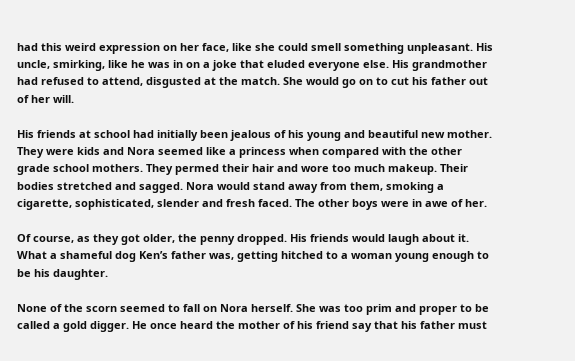had this weird expression on her face, like she could smell something unpleasant. His uncle, smirking, like he was in on a joke that eluded everyone else. His grandmother had refused to attend, disgusted at the match. She would go on to cut his father out of her will.

His friends at school had initially been jealous of his young and beautiful new mother. They were kids and Nora seemed like a princess when compared with the other grade school mothers. They permed their hair and wore too much makeup. Their bodies stretched and sagged. Nora would stand away from them, smoking a cigarette, sophisticated, slender and fresh faced. The other boys were in awe of her.

Of course, as they got older, the penny dropped. His friends would laugh about it. What a shameful dog Ken’s father was, getting hitched to a woman young enough to be his daughter.

None of the scorn seemed to fall on Nora herself. She was too prim and proper to be called a gold digger. He once heard the mother of his friend say that his father must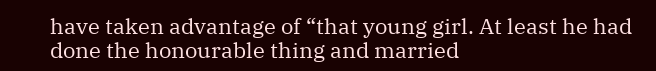have taken advantage of “that young girl. At least he had done the honourable thing and married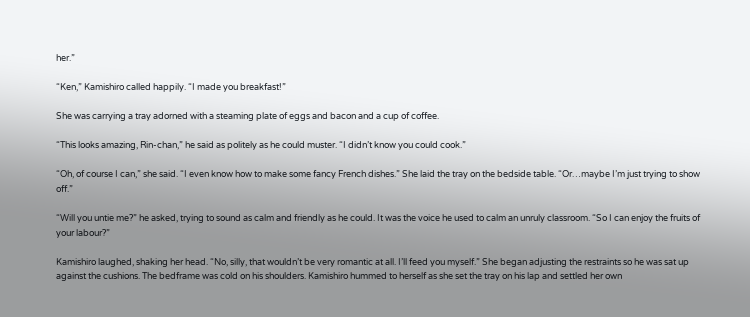her.”

“Ken,” Kamishiro called happily. “I made you breakfast!”

She was carrying a tray adorned with a steaming plate of eggs and bacon and a cup of coffee.

“This looks amazing, Rin-chan,” he said as politely as he could muster. “I didn’t know you could cook.”

“Oh, of course I can,” she said. “I even know how to make some fancy French dishes.” She laid the tray on the bedside table. “Or…maybe I’m just trying to show off.”

“Will you untie me?” he asked, trying to sound as calm and friendly as he could. It was the voice he used to calm an unruly classroom. “So I can enjoy the fruits of your labour?”

Kamishiro laughed, shaking her head. “No, silly, that wouldn’t be very romantic at all. I’ll feed you myself.” She began adjusting the restraints so he was sat up against the cushions. The bedframe was cold on his shoulders. Kamishiro hummed to herself as she set the tray on his lap and settled her own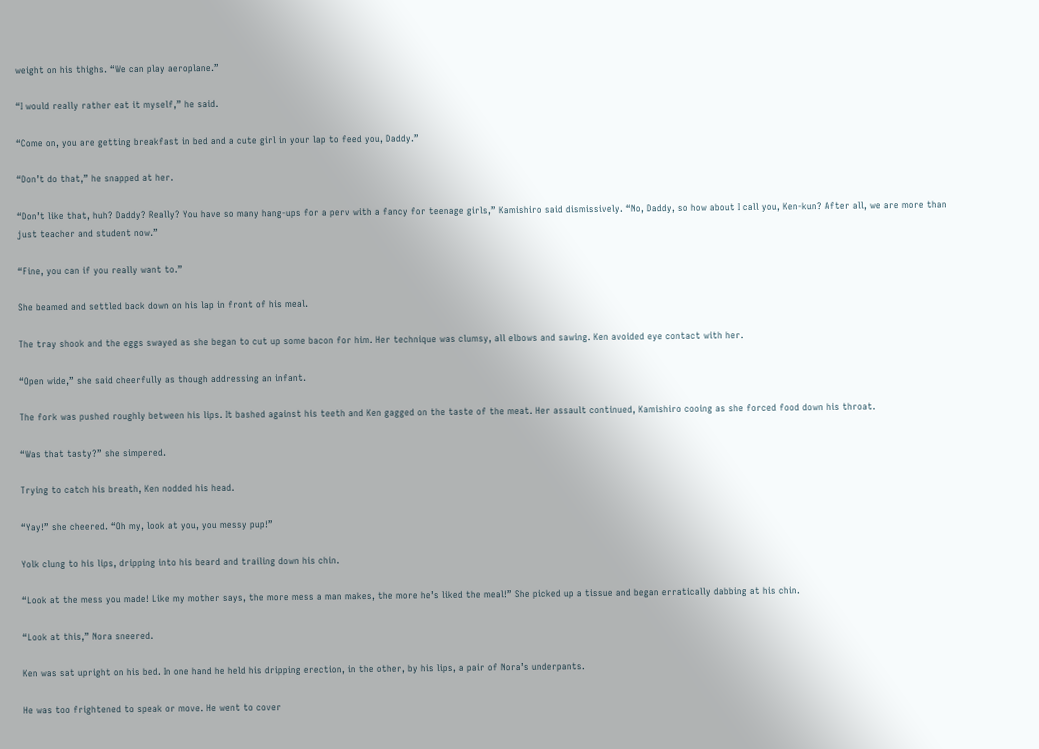weight on his thighs. “We can play aeroplane.”

“I would really rather eat it myself,” he said.

“Come on, you are getting breakfast in bed and a cute girl in your lap to feed you, Daddy.”

“Don’t do that,” he snapped at her.

“Don’t like that, huh? Daddy? Really? You have so many hang-ups for a perv with a fancy for teenage girls,” Kamishiro said dismissively. “No, Daddy, so how about I call you, Ken-kun? After all, we are more than just teacher and student now.”

“Fine, you can if you really want to.”

She beamed and settled back down on his lap in front of his meal.

The tray shook and the eggs swayed as she began to cut up some bacon for him. Her technique was clumsy, all elbows and sawing. Ken avoided eye contact with her.

“Open wide,” she said cheerfully as though addressing an infant.

The fork was pushed roughly between his lips. It bashed against his teeth and Ken gagged on the taste of the meat. Her assault continued, Kamishiro cooing as she forced food down his throat.

“Was that tasty?” she simpered.

Trying to catch his breath, Ken nodded his head.

“Yay!” she cheered. “Oh my, look at you, you messy pup!”

Yolk clung to his lips, dripping into his beard and trailing down his chin.

“Look at the mess you made! Like my mother says, the more mess a man makes, the more he’s liked the meal!” She picked up a tissue and began erratically dabbing at his chin.

“Look at this,” Nora sneered.

Ken was sat upright on his bed. In one hand he held his dripping erection, in the other, by his lips, a pair of Nora’s underpants.

He was too frightened to speak or move. He went to cover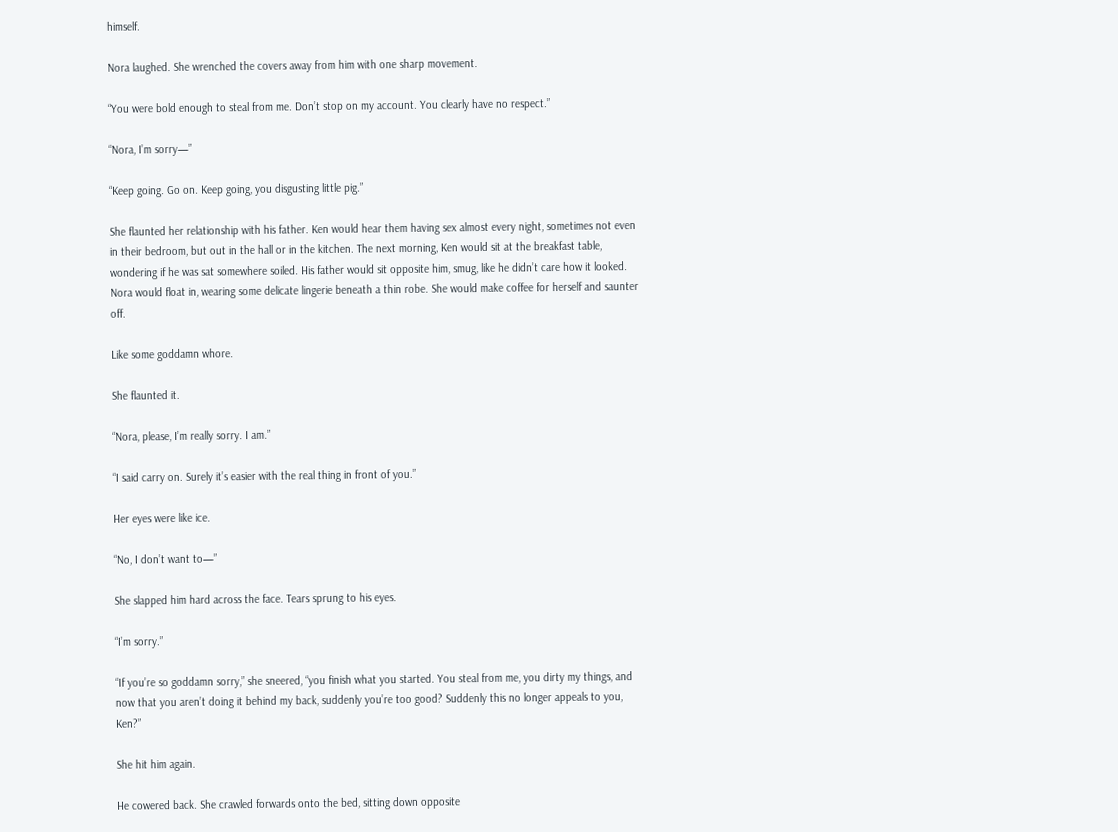himself.

Nora laughed. She wrenched the covers away from him with one sharp movement.

“You were bold enough to steal from me. Don’t stop on my account. You clearly have no respect.”

“Nora, I’m sorry—”

“Keep going. Go on. Keep going, you disgusting little pig.”

She flaunted her relationship with his father. Ken would hear them having sex almost every night, sometimes not even in their bedroom, but out in the hall or in the kitchen. The next morning, Ken would sit at the breakfast table, wondering if he was sat somewhere soiled. His father would sit opposite him, smug, like he didn’t care how it looked. Nora would float in, wearing some delicate lingerie beneath a thin robe. She would make coffee for herself and saunter off.

Like some goddamn whore.

She flaunted it.

“Nora, please, I’m really sorry. I am.”

“I said carry on. Surely it’s easier with the real thing in front of you.”

Her eyes were like ice.

“No, I don’t want to—”

She slapped him hard across the face. Tears sprung to his eyes.

“I’m sorry.”

“If you’re so goddamn sorry,” she sneered, “you finish what you started. You steal from me, you dirty my things, and now that you aren’t doing it behind my back, suddenly you’re too good? Suddenly this no longer appeals to you, Ken?”

She hit him again.

He cowered back. She crawled forwards onto the bed, sitting down opposite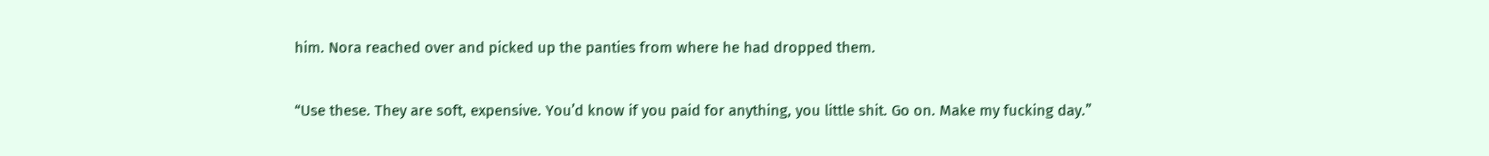him. Nora reached over and picked up the panties from where he had dropped them.

“Use these. They are soft, expensive. You’d know if you paid for anything, you little shit. Go on. Make my fucking day.”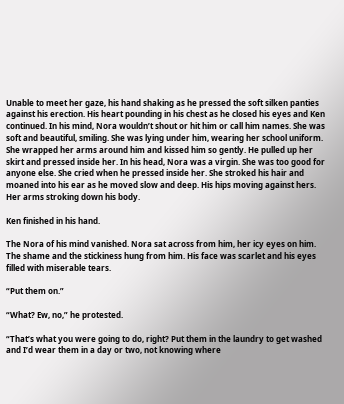Unable to meet her gaze, his hand shaking as he pressed the soft silken panties against his erection. His heart pounding in his chest as he closed his eyes and Ken continued. In his mind, Nora wouldn’t shout or hit him or call him names. She was soft and beautiful, smiling. She was lying under him, wearing her school uniform. She wrapped her arms around him and kissed him so gently. He pulled up her skirt and pressed inside her. In his head, Nora was a virgin. She was too good for anyone else. She cried when he pressed inside her. She stroked his hair and moaned into his ear as he moved slow and deep. His hips moving against hers. Her arms stroking down his body.

Ken finished in his hand.

The Nora of his mind vanished. Nora sat across from him, her icy eyes on him. The shame and the stickiness hung from him. His face was scarlet and his eyes filled with miserable tears.

“Put them on.”

“What? Ew, no,” he protested.

“That’s what you were going to do, right? Put them in the laundry to get washed and I’d wear them in a day or two, not knowing where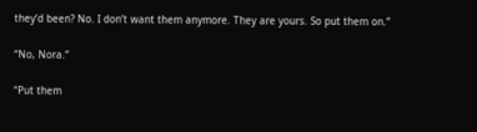they’d been? No. I don’t want them anymore. They are yours. So put them on.”

“No, Nora.”

“Put them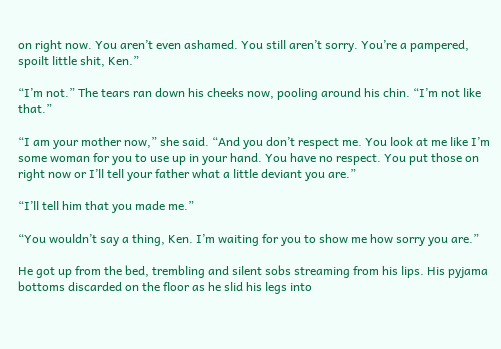on right now. You aren’t even ashamed. You still aren’t sorry. You’re a pampered, spoilt little shit, Ken.”

“I’m not.” The tears ran down his cheeks now, pooling around his chin. “I’m not like that.”

“I am your mother now,” she said. “And you don’t respect me. You look at me like I’m some woman for you to use up in your hand. You have no respect. You put those on right now or I’ll tell your father what a little deviant you are.”

“I’ll tell him that you made me.”

“You wouldn’t say a thing, Ken. I’m waiting for you to show me how sorry you are.”

He got up from the bed, trembling and silent sobs streaming from his lips. His pyjama bottoms discarded on the floor as he slid his legs into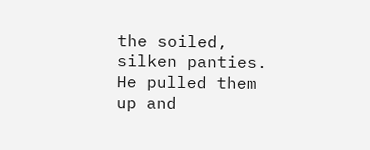the soiled, silken panties. He pulled them up and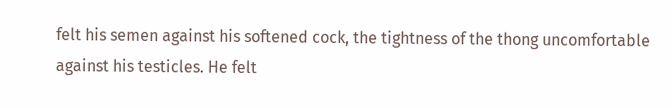felt his semen against his softened cock, the tightness of the thong uncomfortable against his testicles. He felt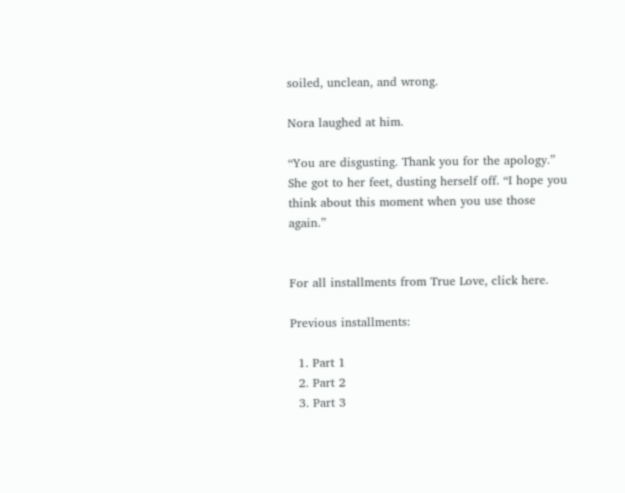soiled, unclean, and wrong.

Nora laughed at him.

“You are disgusting. Thank you for the apology.” She got to her feet, dusting herself off. “I hope you think about this moment when you use those again.”


For all installments from True Love, click here.

Previous installments:

  1. Part 1
  2. Part 2
  3. Part 3